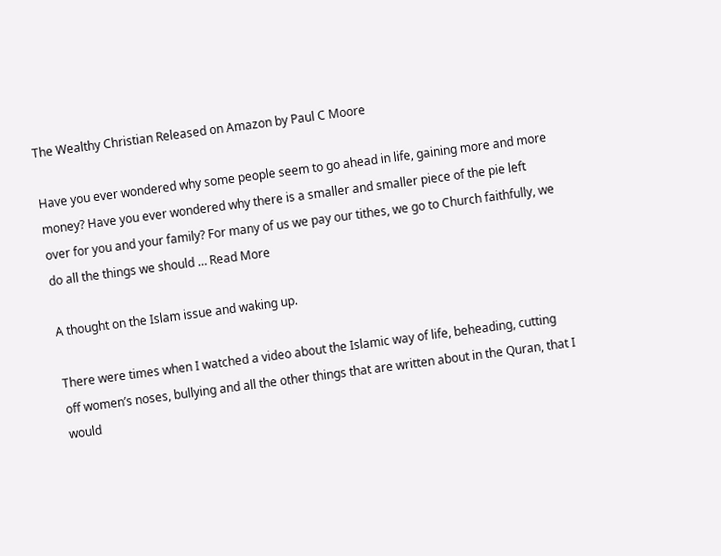The Wealthy Christian Released on Amazon by Paul C Moore

Have you ever wondered why some people seem to go ahead in life, gaining more and more money? Have you ever wondered why there is a smaller and smaller piece of the pie left over for you and your family? For many of us we pay our tithes, we go to Church faithfully, we do all the things we should … Read More

A thought on the Islam issue and waking up.

There were times when I watched a video about the Islamic way of life, beheading, cutting off women’s noses, bullying and all the other things that are written about in the Quran, that I would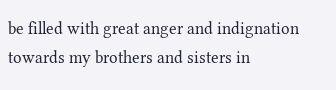be filled with great anger and indignation towards my brothers and sisters in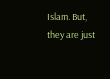Islam. But, they are just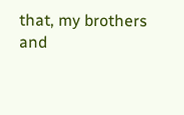that, my brothers and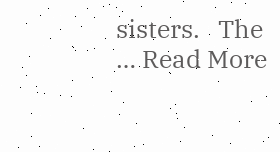sisters.   The … Read More